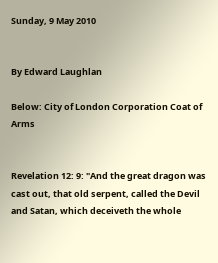Sunday, 9 May 2010


By Edward Laughlan

Below: City of London Corporation Coat of Arms


Revelation 12: 9: "And the great dragon was cast out, that old serpent, called the Devil and Satan, which deceiveth the whole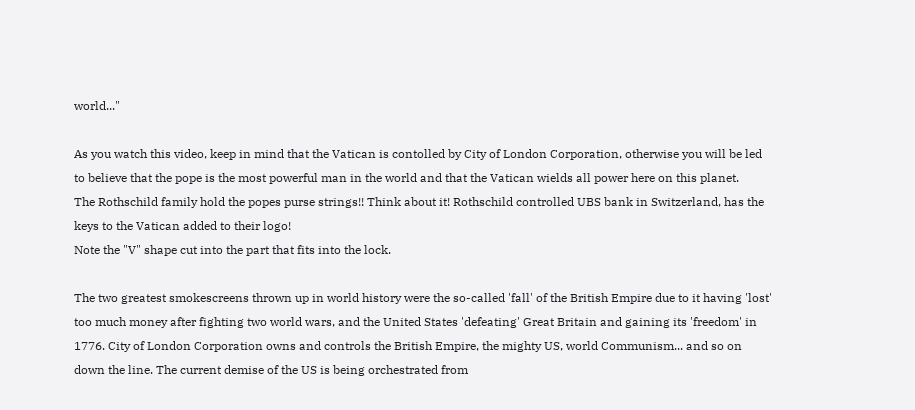world..."

As you watch this video, keep in mind that the Vatican is contolled by City of London Corporation, otherwise you will be led to believe that the pope is the most powerful man in the world and that the Vatican wields all power here on this planet.
The Rothschild family hold the popes purse strings!! Think about it! Rothschild controlled UBS bank in Switzerland, has the keys to the Vatican added to their logo!
Note the "V" shape cut into the part that fits into the lock.

The two greatest smokescreens thrown up in world history were the so-called 'fall' of the British Empire due to it having 'lost' too much money after fighting two world wars, and the United States 'defeating' Great Britain and gaining its 'freedom' in 1776. City of London Corporation owns and controls the British Empire, the mighty US, world Communism... and so on down the line. The current demise of the US is being orchestrated from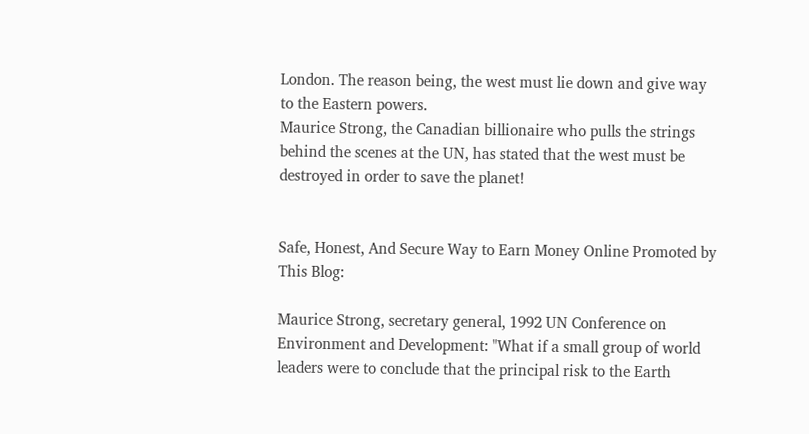London. The reason being, the west must lie down and give way to the Eastern powers.
Maurice Strong, the Canadian billionaire who pulls the strings behind the scenes at the UN, has stated that the west must be destroyed in order to save the planet!


Safe, Honest, And Secure Way to Earn Money Online Promoted by This Blog:

Maurice Strong, secretary general, 1992 UN Conference on Environment and Development: "What if a small group of world leaders were to conclude that the principal risk to the Earth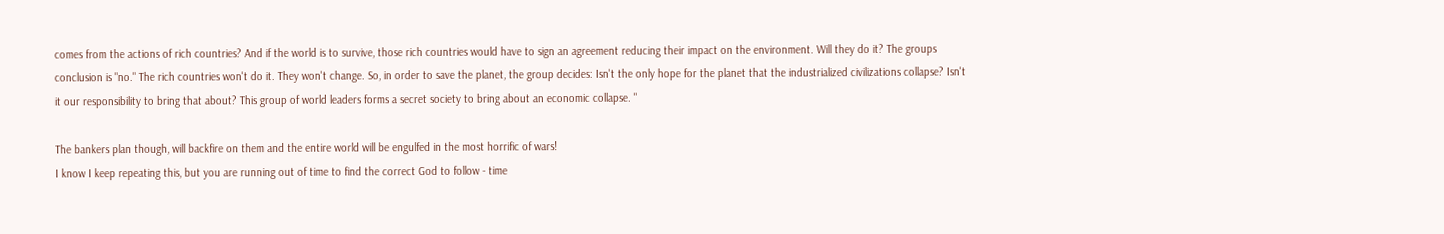comes from the actions of rich countries? And if the world is to survive, those rich countries would have to sign an agreement reducing their impact on the environment. Will they do it? The groups conclusion is "no." The rich countries won't do it. They won't change. So, in order to save the planet, the group decides: Isn't the only hope for the planet that the industrialized civilizations collapse? Isn't it our responsibility to bring that about? This group of world leaders forms a secret society to bring about an economic collapse. "

The bankers plan though, will backfire on them and the entire world will be engulfed in the most horrific of wars!
I know I keep repeating this, but you are running out of time to find the correct God to follow - time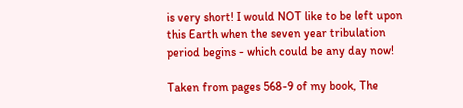is very short! I would NOT like to be left upon this Earth when the seven year tribulation period begins - which could be any day now!

Taken from pages 568-9 of my book, The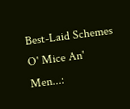Best-Laid Schemes O' Mice An' Men...: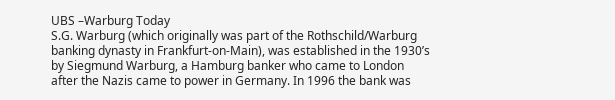UBS –Warburg Today
S.G. Warburg (which originally was part of the Rothschild/Warburg banking dynasty in Frankfurt-on-Main), was established in the 1930’s by Siegmund Warburg, a Hamburg banker who came to London after the Nazis came to power in Germany. In 1996 the bank was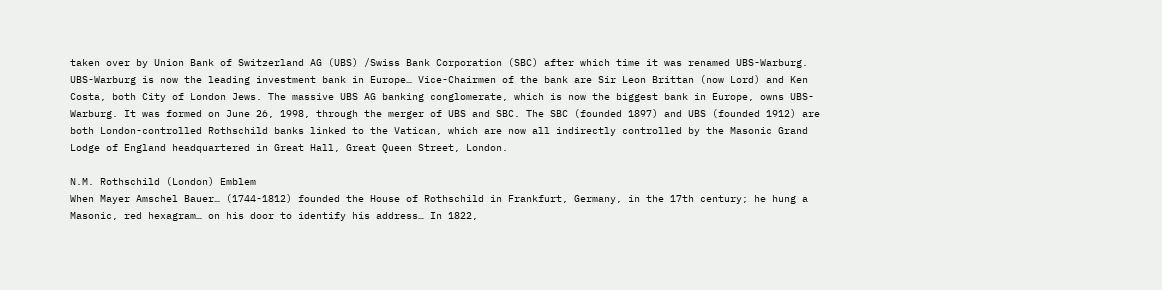taken over by Union Bank of Switzerland AG (UBS) /Swiss Bank Corporation (SBC) after which time it was renamed UBS-Warburg. UBS-Warburg is now the leading investment bank in Europe… Vice-Chairmen of the bank are Sir Leon Brittan (now Lord) and Ken Costa, both City of London Jews. The massive UBS AG banking conglomerate, which is now the biggest bank in Europe, owns UBS-Warburg. It was formed on June 26, 1998, through the merger of UBS and SBC. The SBC (founded 1897) and UBS (founded 1912) are both London-controlled Rothschild banks linked to the Vatican, which are now all indirectly controlled by the Masonic Grand Lodge of England headquartered in Great Hall, Great Queen Street, London.

N.M. Rothschild (London) Emblem
When Mayer Amschel Bauer… (1744-1812) founded the House of Rothschild in Frankfurt, Germany, in the 17th century; he hung a Masonic, red hexagram… on his door to identify his address… In 1822,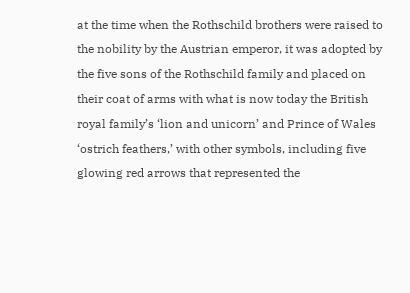at the time when the Rothschild brothers were raised to the nobility by the Austrian emperor, it was adopted by the five sons of the Rothschild family and placed on their coat of arms with what is now today the British royal family’s ‘lion and unicorn’ and Prince of Wales ‘ostrich feathers,’ with other symbols, including five glowing red arrows that represented the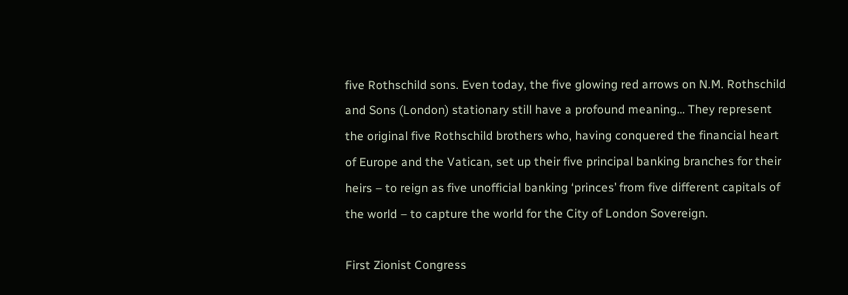five Rothschild sons. Even today, the five glowing red arrows on N.M. Rothschild and Sons (London) stationary still have a profound meaning… They represent the original five Rothschild brothers who, having conquered the financial heart of Europe and the Vatican, set up their five principal banking branches for their heirs – to reign as five unofficial banking ‘princes’ from five different capitals of the world – to capture the world for the City of London Sovereign.

First Zionist Congress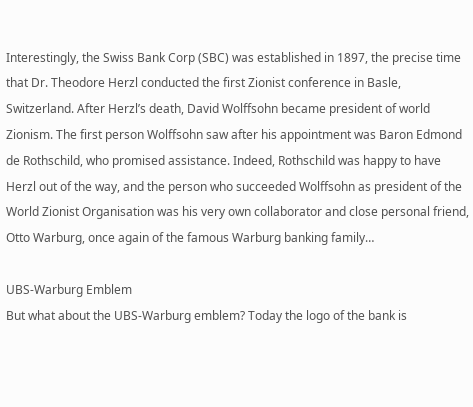Interestingly, the Swiss Bank Corp (SBC) was established in 1897, the precise time that Dr. Theodore Herzl conducted the first Zionist conference in Basle, Switzerland. After Herzl’s death, David Wolffsohn became president of world Zionism. The first person Wolffsohn saw after his appointment was Baron Edmond de Rothschild, who promised assistance. Indeed, Rothschild was happy to have Herzl out of the way, and the person who succeeded Wolffsohn as president of the World Zionist Organisation was his very own collaborator and close personal friend, Otto Warburg, once again of the famous Warburg banking family…

UBS-Warburg Emblem
But what about the UBS-Warburg emblem? Today the logo of the bank is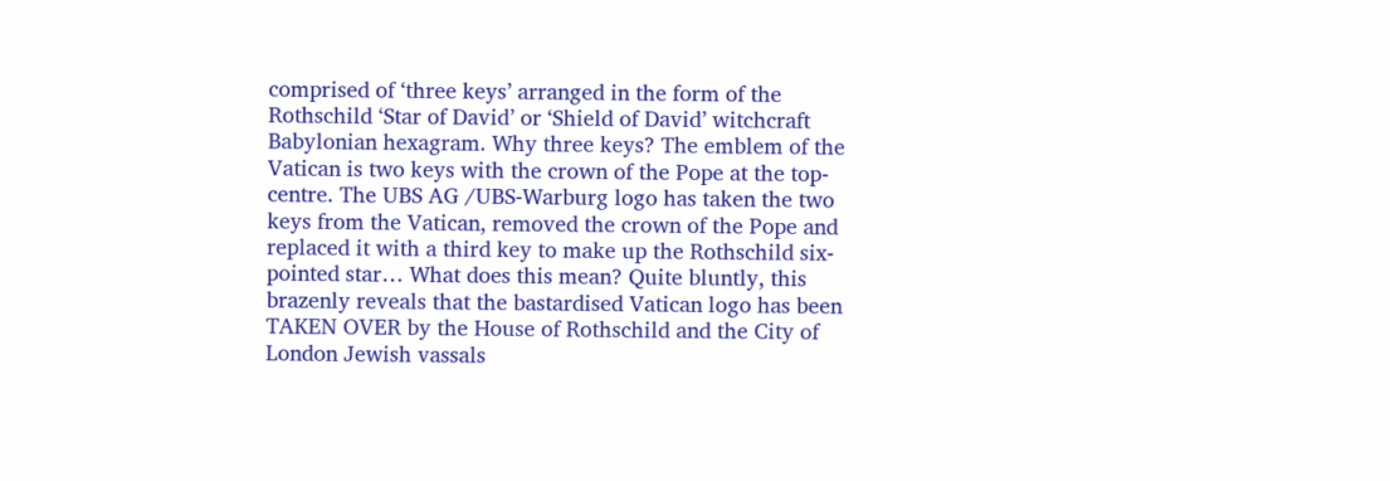comprised of ‘three keys’ arranged in the form of the Rothschild ‘Star of David’ or ‘Shield of David’ witchcraft Babylonian hexagram. Why three keys? The emblem of the Vatican is two keys with the crown of the Pope at the top-centre. The UBS AG /UBS-Warburg logo has taken the two keys from the Vatican, removed the crown of the Pope and replaced it with a third key to make up the Rothschild six-pointed star… What does this mean? Quite bluntly, this brazenly reveals that the bastardised Vatican logo has been TAKEN OVER by the House of Rothschild and the City of London Jewish vassals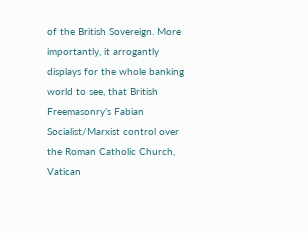of the British Sovereign. More importantly, it arrogantly displays for the whole banking world to see, that British Freemasonry’s Fabian Socialist/Marxist control over the Roman Catholic Church, Vatican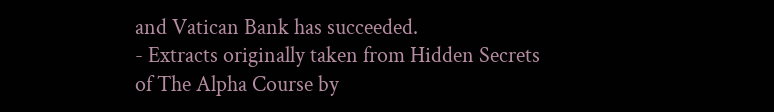and Vatican Bank has succeeded.
- Extracts originally taken from Hidden Secrets of The Alpha Course by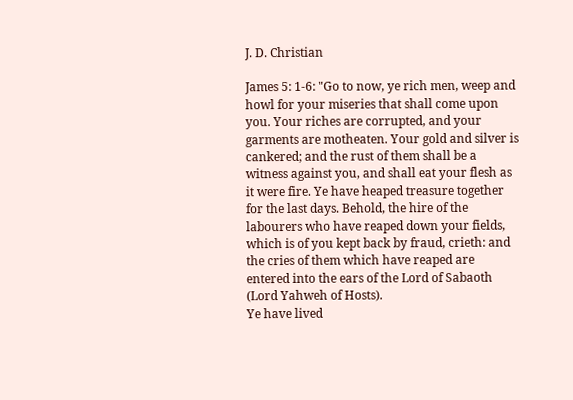J. D. Christian

James 5: 1-6: "Go to now, ye rich men, weep and howl for your miseries that shall come upon you. Your riches are corrupted, and your garments are motheaten. Your gold and silver is cankered; and the rust of them shall be a witness against you, and shall eat your flesh as it were fire. Ye have heaped treasure together for the last days. Behold, the hire of the labourers who have reaped down your fields, which is of you kept back by fraud, crieth: and the cries of them which have reaped are entered into the ears of the Lord of Sabaoth (Lord Yahweh of Hosts).
Ye have lived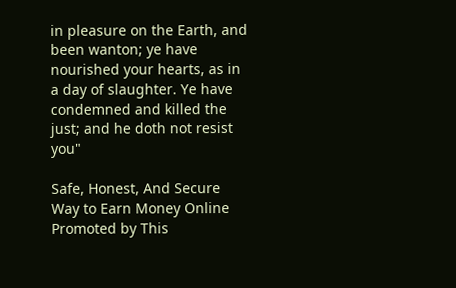in pleasure on the Earth, and been wanton; ye have nourished your hearts, as in a day of slaughter. Ye have condemned and killed the just; and he doth not resist you"

Safe, Honest, And Secure Way to Earn Money Online Promoted by This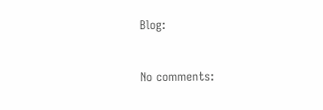Blog:


No comments: